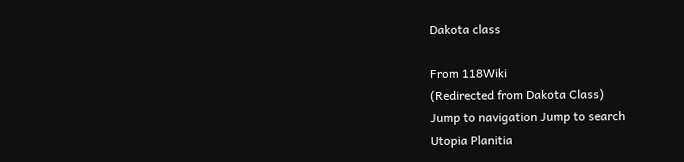Dakota class

From 118Wiki
(Redirected from Dakota Class)
Jump to navigation Jump to search
Utopia Planitia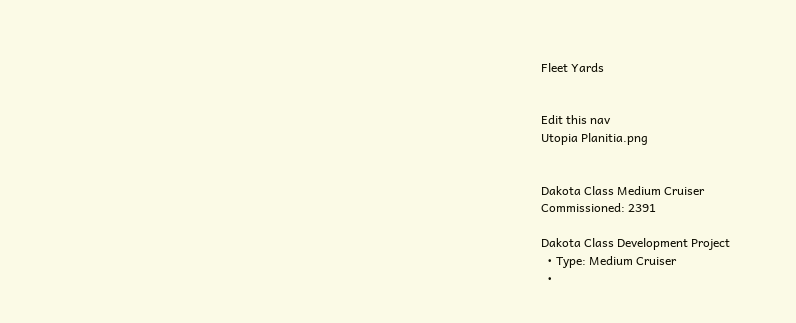Fleet Yards


Edit this nav
Utopia Planitia.png


Dakota Class Medium Cruiser
Commissioned: 2391

Dakota Class Development Project
  • Type: Medium Cruiser
  •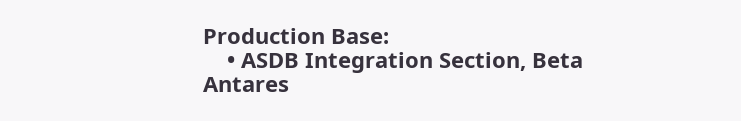Production Base:
    • ASDB Integration Section, Beta Antares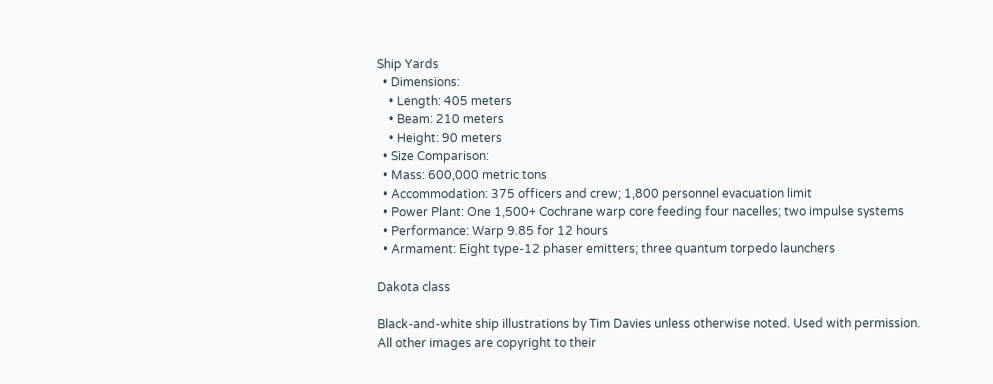Ship Yards
  • Dimensions:
    • Length: 405 meters
    • Beam: 210 meters
    • Height: 90 meters
  • Size Comparison:
  • Mass: 600,000 metric tons
  • Accommodation: 375 officers and crew; 1,800 personnel evacuation limit
  • Power Plant: One 1,500+ Cochrane warp core feeding four nacelles; two impulse systems
  • Performance: Warp 9.85 for 12 hours
  • Armament: Eight type-12 phaser emitters; three quantum torpedo launchers

Dakota class

Black-and-white ship illustrations by Tim Davies unless otherwise noted. Used with permission. All other images are copyright to their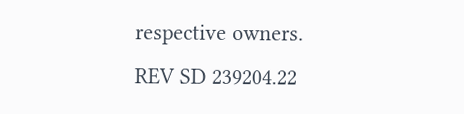respective owners.
REV SD 239204.22